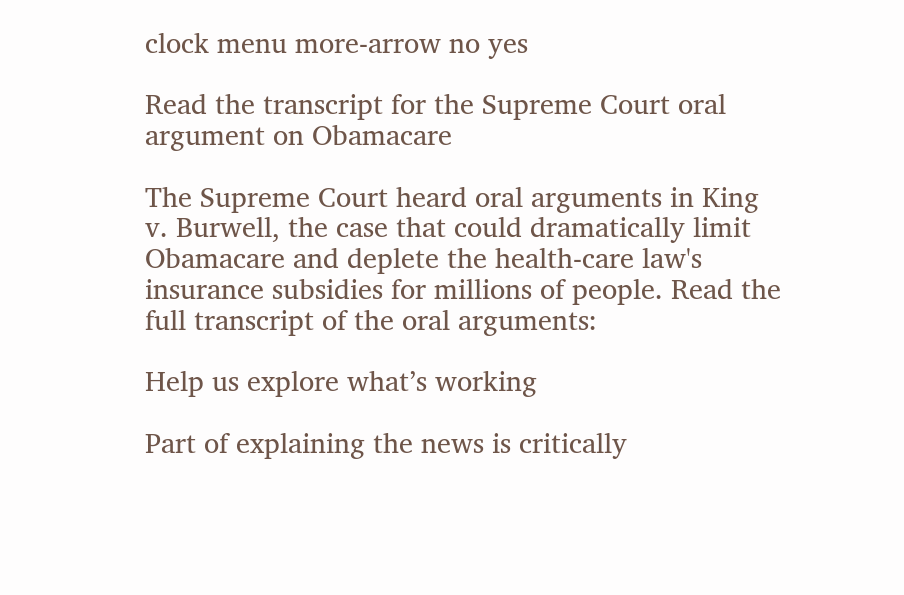clock menu more-arrow no yes

Read the transcript for the Supreme Court oral argument on Obamacare

The Supreme Court heard oral arguments in King v. Burwell, the case that could dramatically limit Obamacare and deplete the health-care law's insurance subsidies for millions of people. Read the full transcript of the oral arguments:

Help us explore what’s working

Part of explaining the news is critically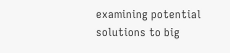examining potential solutions to big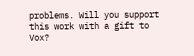problems. Will you support this work with a gift to Vox?